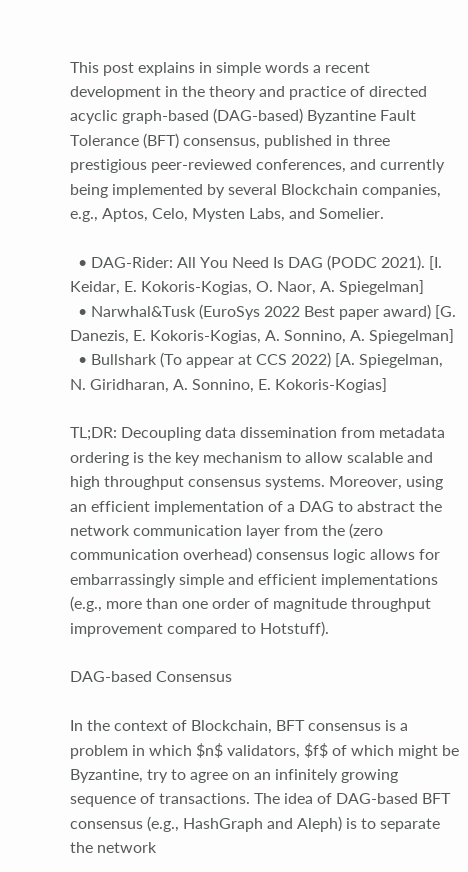This post explains in simple words a recent development in the theory and practice of directed acyclic graph-based (DAG-based) Byzantine Fault Tolerance (BFT) consensus, published in three prestigious peer-reviewed conferences, and currently being implemented by several Blockchain companies, e.g., Aptos, Celo, Mysten Labs, and Somelier.

  • DAG-Rider: All You Need Is DAG (PODC 2021). [I. Keidar, E. Kokoris-Kogias, O. Naor, A. Spiegelman]
  • Narwhal&Tusk (EuroSys 2022 Best paper award) [G. Danezis, E. Kokoris-Kogias, A. Sonnino, A. Spiegelman]
  • Bullshark (To appear at CCS 2022) [A. Spiegelman, N. Giridharan, A. Sonnino, E. Kokoris-Kogias]

TL;DR: Decoupling data dissemination from metadata ordering is the key mechanism to allow scalable and high throughput consensus systems. Moreover, using an efficient implementation of a DAG to abstract the network communication layer from the (zero communication overhead) consensus logic allows for embarrassingly simple and efficient implementations (e.g., more than one order of magnitude throughput improvement compared to Hotstuff).

DAG-based Consensus

In the context of Blockchain, BFT consensus is a problem in which $n$ validators, $f$ of which might be Byzantine, try to agree on an infinitely growing sequence of transactions. The idea of DAG-based BFT consensus (e.g., HashGraph and Aleph) is to separate the network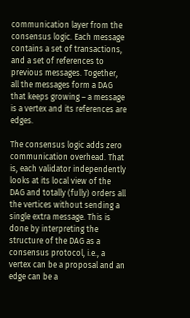communication layer from the consensus logic. Each message contains a set of transactions, and a set of references to previous messages. Together, all the messages form a DAG that keeps growing – a message is a vertex and its references are edges.

The consensus logic adds zero communication overhead. That is, each validator independently looks at its local view of the DAG and totally (fully) orders all the vertices without sending a single extra message. This is done by interpreting the structure of the DAG as a consensus protocol, i.e., a vertex can be a proposal and an edge can be a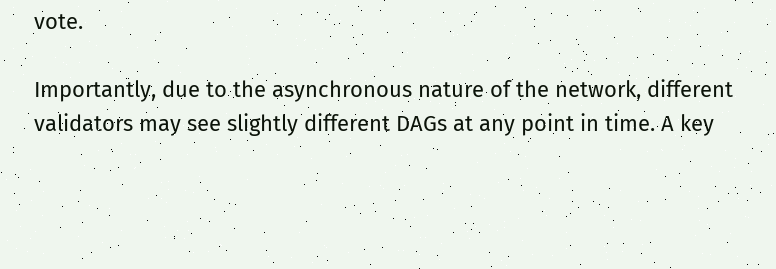vote.

Importantly, due to the asynchronous nature of the network, different validators may see slightly different DAGs at any point in time. A key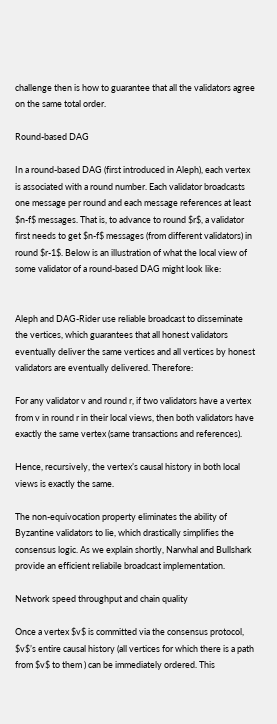challenge then is how to guarantee that all the validators agree on the same total order.

Round-based DAG

In a round-based DAG (first introduced in Aleph), each vertex is associated with a round number. Each validator broadcasts one message per round and each message references at least $n-f$ messages. That is, to advance to round $r$, a validator first needs to get $n-f$ messages (from different validators) in round $r-1$. Below is an illustration of what the local view of some validator of a round-based DAG might look like:


Aleph and DAG-Rider use reliable broadcast to disseminate the vertices, which guarantees that all honest validators eventually deliver the same vertices and all vertices by honest validators are eventually delivered. Therefore:

For any validator v and round r, if two validators have a vertex from v in round r in their local views, then both validators have exactly the same vertex (same transactions and references).

Hence, recursively, the vertex’s causal history in both local views is exactly the same.

The non-equivocation property eliminates the ability of Byzantine validators to lie, which drastically simplifies the consensus logic. As we explain shortly, Narwhal and Bullshark provide an efficient reliabile broadcast implementation.

Network speed throughput and chain quality

Once a vertex $v$ is committed via the consensus protocol, $v$’s entire causal history (all vertices for which there is a path from $v$ to them ) can be immediately ordered. This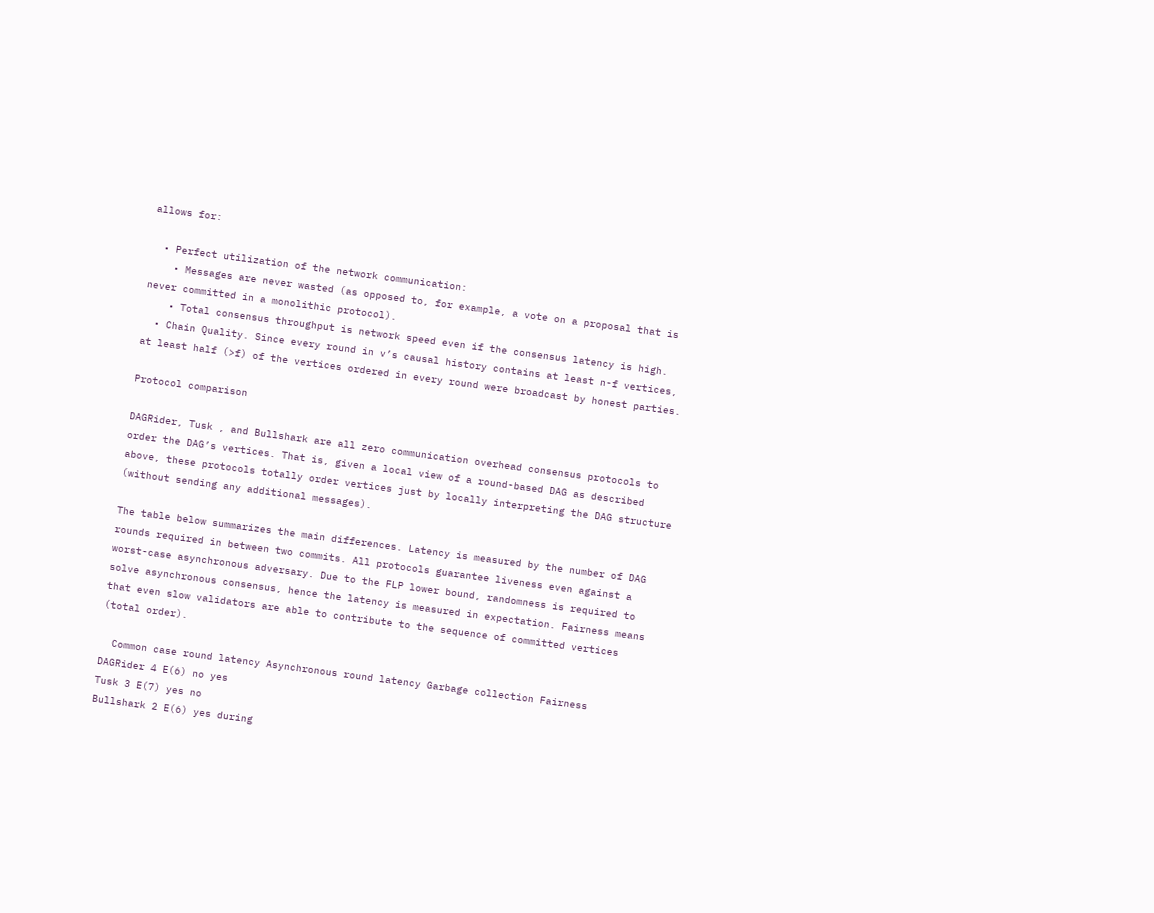allows for:

  • Perfect utilization of the network communication:
    • Messages are never wasted (as opposed to, for example, a vote on a proposal that is never committed in a monolithic protocol).
    • Total consensus throughput is network speed even if the consensus latency is high.
  • Chain Quality. Since every round in v’s causal history contains at least n-f vertices, at least half (>f) of the vertices ordered in every round were broadcast by honest parties.

Protocol comparison

DAGRider, Tusk , and Bullshark are all zero communication overhead consensus protocols to order the DAG’s vertices. That is, given a local view of a round-based DAG as described above, these protocols totally order vertices just by locally interpreting the DAG structure (without sending any additional messages).

The table below summarizes the main differences. Latency is measured by the number of DAG rounds required in between two commits. All protocols guarantee liveness even against a worst-case asynchronous adversary. Due to the FLP lower bound, randomness is required to solve asynchronous consensus, hence the latency is measured in expectation. Fairness means that even slow validators are able to contribute to the sequence of committed vertices (total order).

  Common case round latency Asynchronous round latency Garbage collection Fairness
DAGRider 4 E(6) no yes
Tusk 3 E(7) yes no
Bullshark 2 E(6) yes during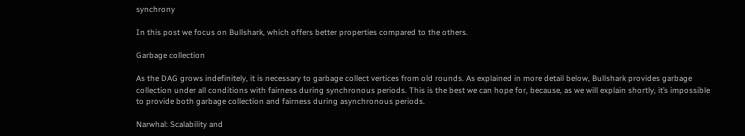synchrony

In this post we focus on Bullshark, which offers better properties compared to the others.

Garbage collection

As the DAG grows indefinitely, it is necessary to garbage collect vertices from old rounds. As explained in more detail below, Bullshark provides garbage collection under all conditions with fairness during synchronous periods. This is the best we can hope for, because, as we will explain shortly, it’s impossible to provide both garbage collection and fairness during asynchronous periods.

Narwhal: Scalability and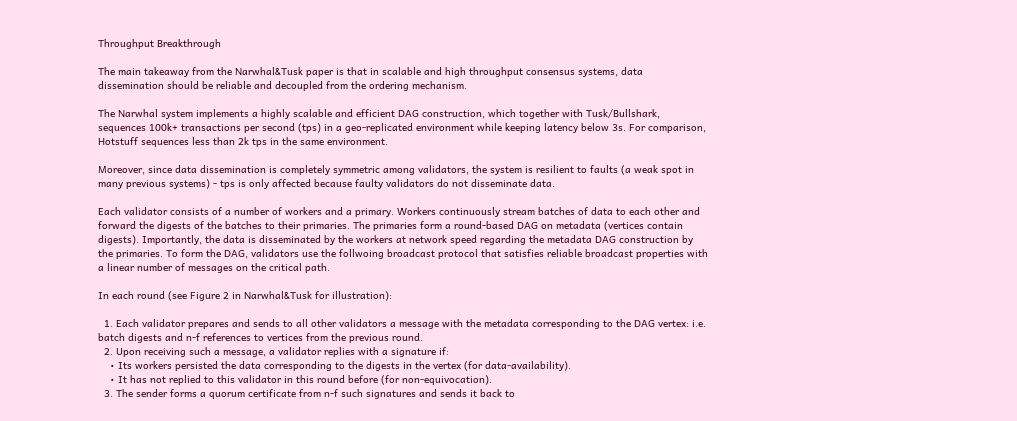Throughput Breakthrough

The main takeaway from the Narwhal&Tusk paper is that in scalable and high throughput consensus systems, data dissemination should be reliable and decoupled from the ordering mechanism.

The Narwhal system implements a highly scalable and efficient DAG construction, which together with Tusk/Bullshark, sequences 100k+ transactions per second (tps) in a geo-replicated environment while keeping latency below 3s. For comparison, Hotstuff sequences less than 2k tps in the same environment.

Moreover, since data dissemination is completely symmetric among validators, the system is resilient to faults (a weak spot in many previous systems) - tps is only affected because faulty validators do not disseminate data.

Each validator consists of a number of workers and a primary. Workers continuously stream batches of data to each other and forward the digests of the batches to their primaries. The primaries form a round-based DAG on metadata (vertices contain digests). Importantly, the data is disseminated by the workers at network speed regarding the metadata DAG construction by the primaries. To form the DAG, validators use the follwoing broadcast protocol that satisfies reliable broadcast properties with a linear number of messages on the critical path.

In each round (see Figure 2 in Narwhal&Tusk for illustration):

  1. Each validator prepares and sends to all other validators a message with the metadata corresponding to the DAG vertex: i.e. batch digests and n-f references to vertices from the previous round.
  2. Upon receiving such a message, a validator replies with a signature if:
    • Its workers persisted the data corresponding to the digests in the vertex (for data-availability).
    • It has not replied to this validator in this round before (for non-equivocation).
  3. The sender forms a quorum certificate from n-f such signatures and sends it back to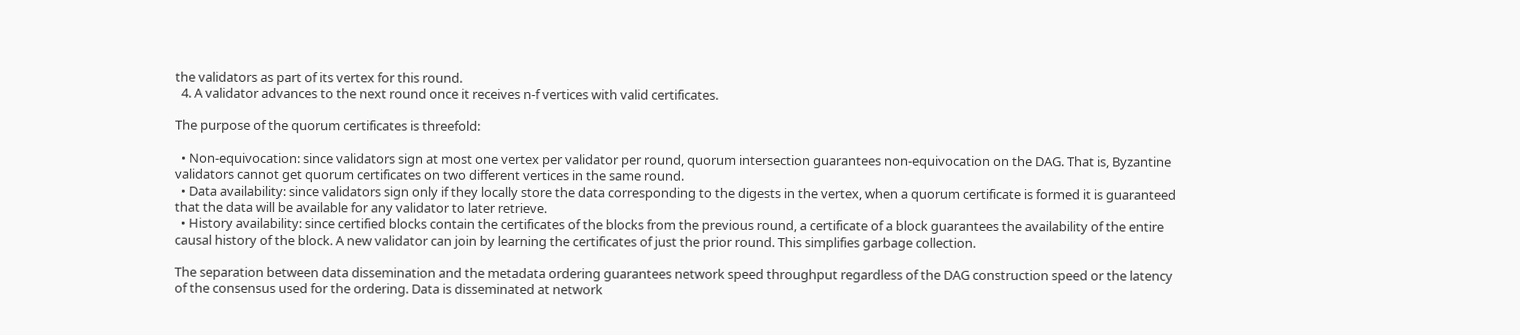the validators as part of its vertex for this round.
  4. A validator advances to the next round once it receives n-f vertices with valid certificates.

The purpose of the quorum certificates is threefold:

  • Non-equivocation: since validators sign at most one vertex per validator per round, quorum intersection guarantees non-equivocation on the DAG. That is, Byzantine validators cannot get quorum certificates on two different vertices in the same round.
  • Data availability: since validators sign only if they locally store the data corresponding to the digests in the vertex, when a quorum certificate is formed it is guaranteed that the data will be available for any validator to later retrieve.
  • History availability: since certified blocks contain the certificates of the blocks from the previous round, a certificate of a block guarantees the availability of the entire causal history of the block. A new validator can join by learning the certificates of just the prior round. This simplifies garbage collection.

The separation between data dissemination and the metadata ordering guarantees network speed throughput regardless of the DAG construction speed or the latency of the consensus used for the ordering. Data is disseminated at network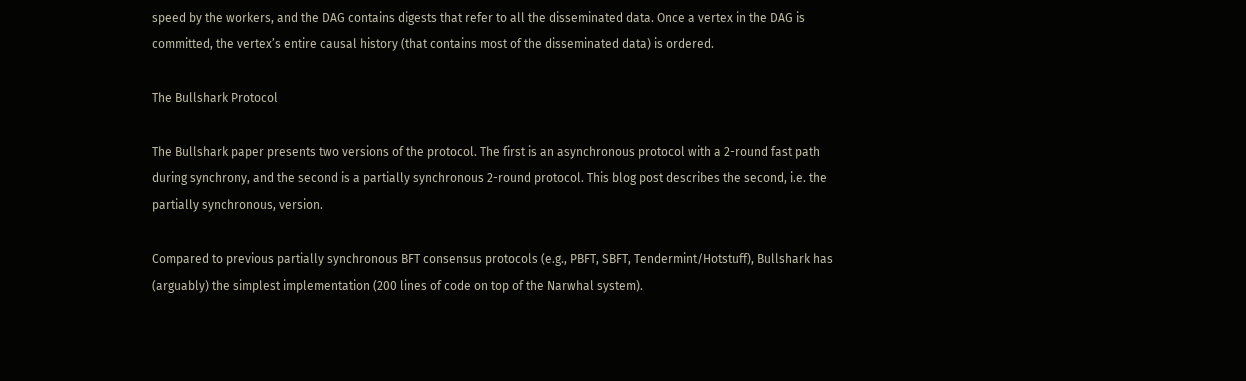speed by the workers, and the DAG contains digests that refer to all the disseminated data. Once a vertex in the DAG is committed, the vertex’s entire causal history (that contains most of the disseminated data) is ordered.

The Bullshark Protocol

The Bullshark paper presents two versions of the protocol. The first is an asynchronous protocol with a 2-round fast path during synchrony, and the second is a partially synchronous 2-round protocol. This blog post describes the second, i.e. the partially synchronous, version.

Compared to previous partially synchronous BFT consensus protocols (e.g., PBFT, SBFT, Tendermint/Hotstuff), Bullshark has (arguably) the simplest implementation (200 lines of code on top of the Narwhal system).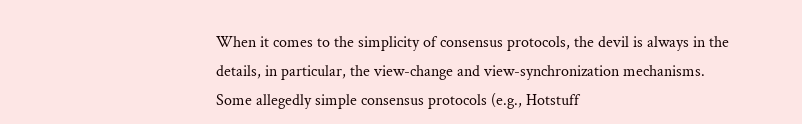When it comes to the simplicity of consensus protocols, the devil is always in the details, in particular, the view-change and view-synchronization mechanisms. Some allegedly simple consensus protocols (e.g., Hotstuff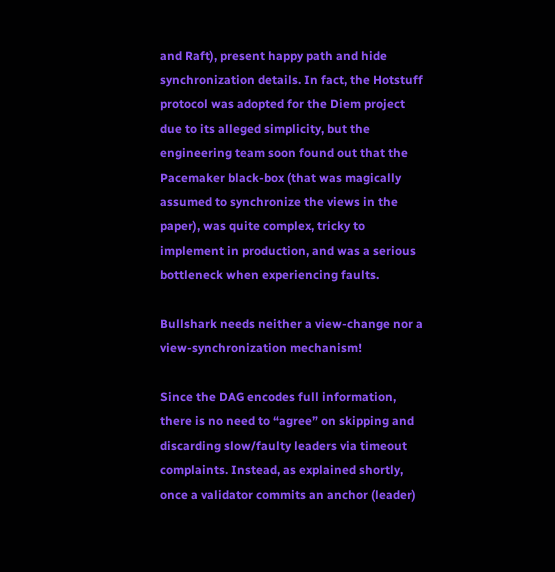and Raft), present happy path and hide synchronization details. In fact, the Hotstuff protocol was adopted for the Diem project due to its alleged simplicity, but the engineering team soon found out that the Pacemaker black-box (that was magically assumed to synchronize the views in the paper), was quite complex, tricky to implement in production, and was a serious bottleneck when experiencing faults.

Bullshark needs neither a view-change nor a view-synchronization mechanism!

Since the DAG encodes full information, there is no need to “agree” on skipping and discarding slow/faulty leaders via timeout complaints. Instead, as explained shortly, once a validator commits an anchor (leader)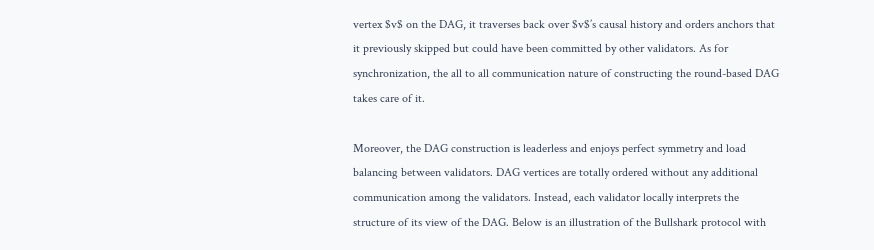vertex $v$ on the DAG, it traverses back over $v$’s causal history and orders anchors that it previously skipped but could have been committed by other validators. As for synchronization, the all to all communication nature of constructing the round-based DAG takes care of it.

Moreover, the DAG construction is leaderless and enjoys perfect symmetry and load balancing between validators. DAG vertices are totally ordered without any additional communication among the validators. Instead, each validator locally interprets the structure of its view of the DAG. Below is an illustration of the Bullshark protocol with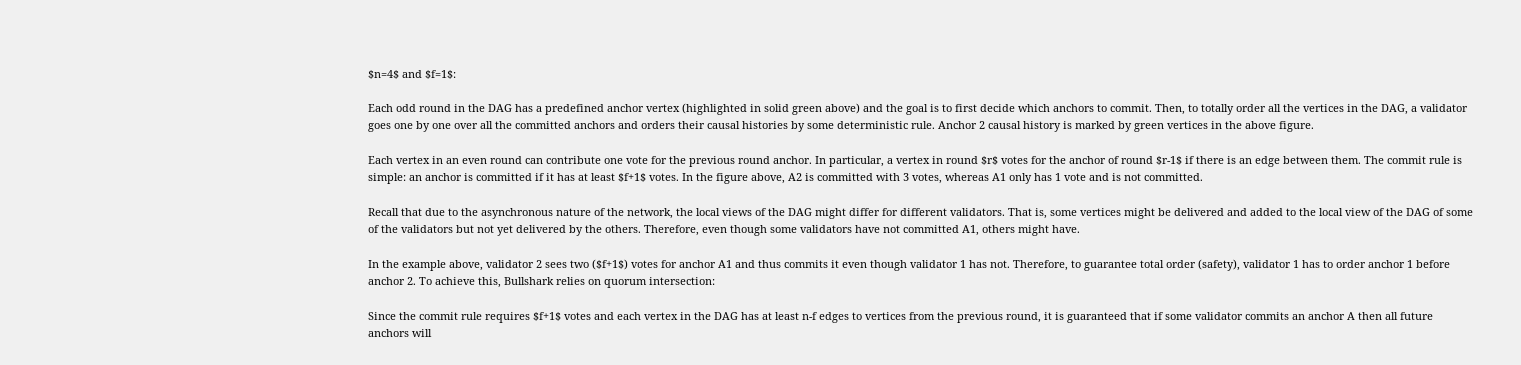$n=4$ and $f=1$:

Each odd round in the DAG has a predefined anchor vertex (highlighted in solid green above) and the goal is to first decide which anchors to commit. Then, to totally order all the vertices in the DAG, a validator goes one by one over all the committed anchors and orders their causal histories by some deterministic rule. Anchor 2 causal history is marked by green vertices in the above figure.

Each vertex in an even round can contribute one vote for the previous round anchor. In particular, a vertex in round $r$ votes for the anchor of round $r-1$ if there is an edge between them. The commit rule is simple: an anchor is committed if it has at least $f+1$ votes. In the figure above, A2 is committed with 3 votes, whereas A1 only has 1 vote and is not committed.

Recall that due to the asynchronous nature of the network, the local views of the DAG might differ for different validators. That is, some vertices might be delivered and added to the local view of the DAG of some of the validators but not yet delivered by the others. Therefore, even though some validators have not committed A1, others might have.

In the example above, validator 2 sees two ($f+1$) votes for anchor A1 and thus commits it even though validator 1 has not. Therefore, to guarantee total order (safety), validator 1 has to order anchor 1 before anchor 2. To achieve this, Bullshark relies on quorum intersection:

Since the commit rule requires $f+1$ votes and each vertex in the DAG has at least n-f edges to vertices from the previous round, it is guaranteed that if some validator commits an anchor A then all future anchors will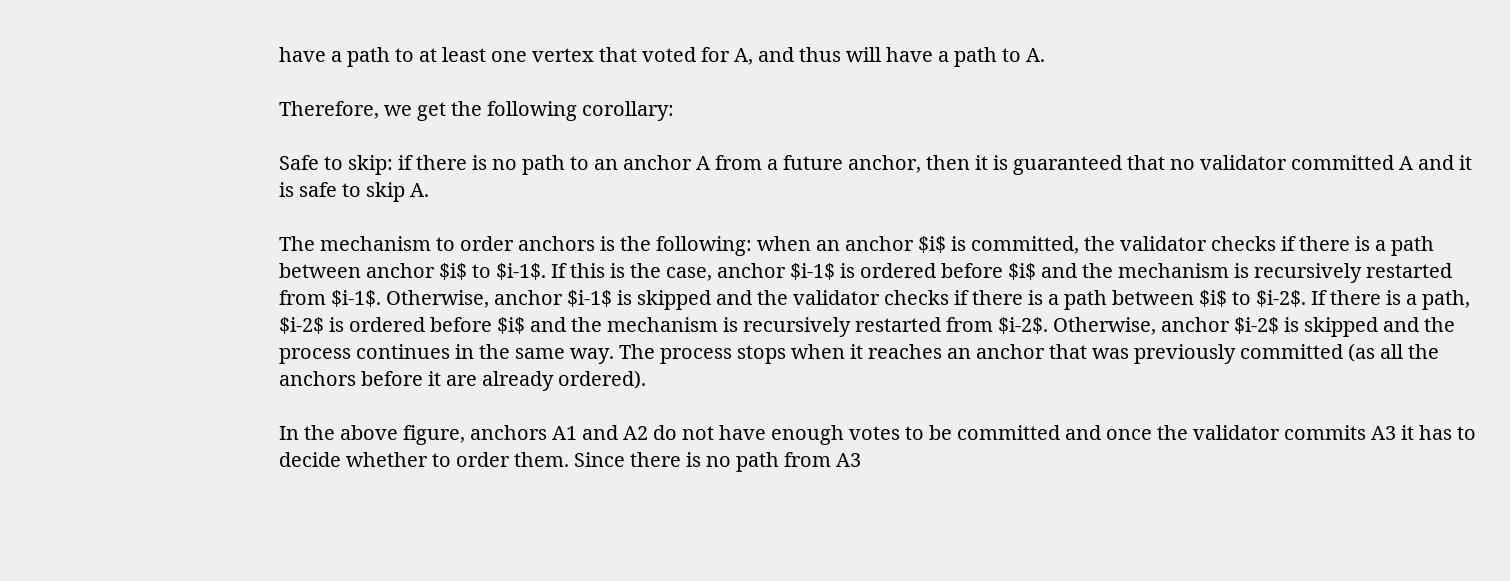have a path to at least one vertex that voted for A, and thus will have a path to A.

Therefore, we get the following corollary:

Safe to skip: if there is no path to an anchor A from a future anchor, then it is guaranteed that no validator committed A and it is safe to skip A.

The mechanism to order anchors is the following: when an anchor $i$ is committed, the validator checks if there is a path between anchor $i$ to $i-1$. If this is the case, anchor $i-1$ is ordered before $i$ and the mechanism is recursively restarted from $i-1$. Otherwise, anchor $i-1$ is skipped and the validator checks if there is a path between $i$ to $i-2$. If there is a path, $i-2$ is ordered before $i$ and the mechanism is recursively restarted from $i-2$. Otherwise, anchor $i-2$ is skipped and the process continues in the same way. The process stops when it reaches an anchor that was previously committed (as all the anchors before it are already ordered).

In the above figure, anchors A1 and A2 do not have enough votes to be committed and once the validator commits A3 it has to decide whether to order them. Since there is no path from A3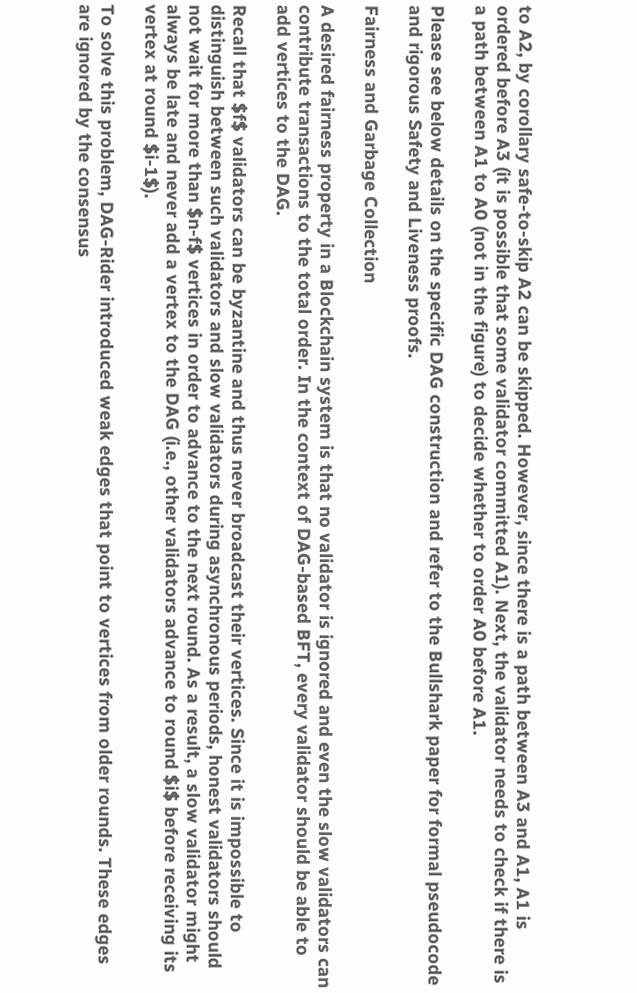to A2, by corollary safe-to-skip A2 can be skipped. However, since there is a path between A3 and A1, A1 is ordered before A3 (it is possible that some validator committed A1). Next, the validator needs to check if there is a path between A1 to A0 (not in the figure) to decide whether to order A0 before A1.

Please see below details on the specific DAG construction and refer to the Bullshark paper for formal pseudocode and rigorous Safety and Liveness proofs.

Fairness and Garbage Collection

A desired fairness property in a Blockchain system is that no validator is ignored and even the slow validators can contribute transactions to the total order. In the context of DAG-based BFT, every validator should be able to add vertices to the DAG.

Recall that $f$ validators can be byzantine and thus never broadcast their vertices. Since it is impossible to distinguish between such validators and slow validators during asynchronous periods, honest validators should not wait for more than $n-f$ vertices in order to advance to the next round. As a result, a slow validator might always be late and never add a vertex to the DAG (i.e., other validators advance to round $i$ before receiving its vertex at round $i-1$).

To solve this problem, DAG-Rider introduced weak edges that point to vertices from older rounds. These edges are ignored by the consensus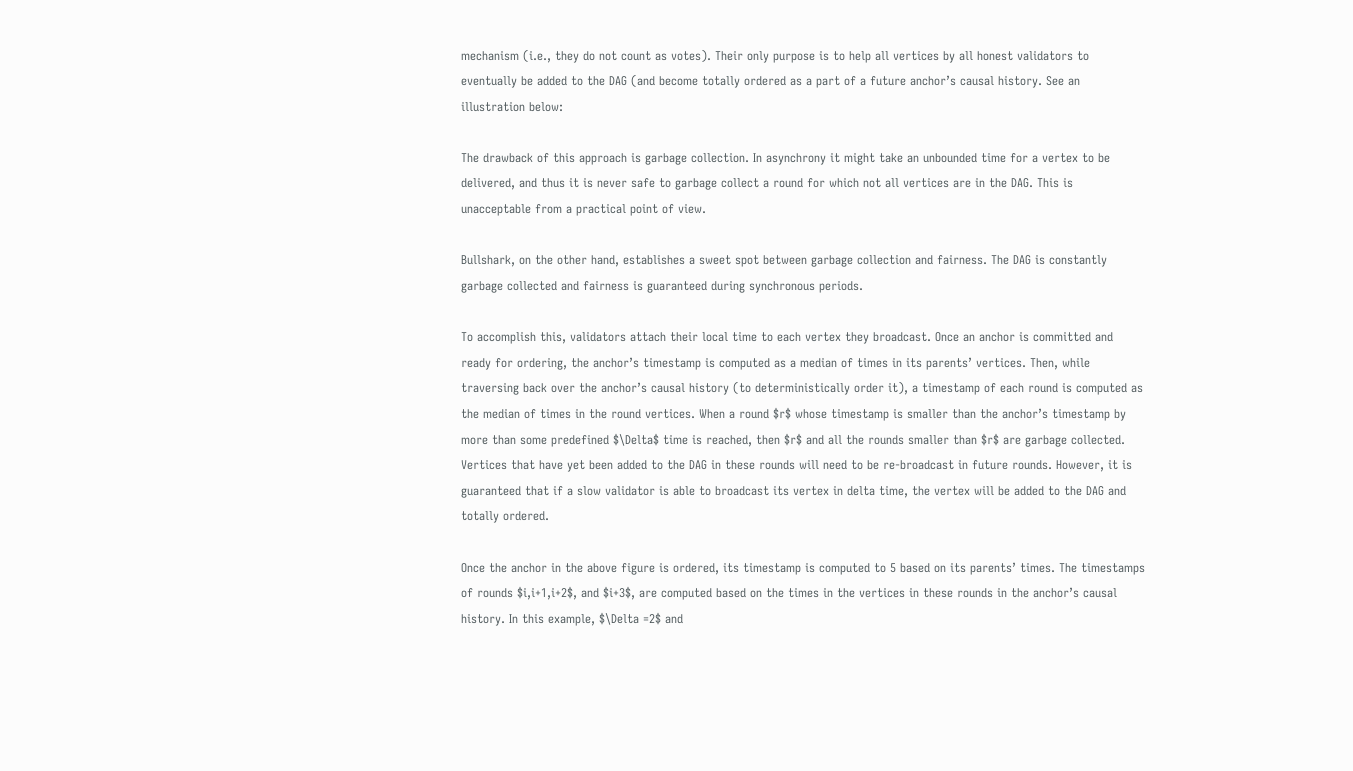mechanism (i.e., they do not count as votes). Their only purpose is to help all vertices by all honest validators to eventually be added to the DAG (and become totally ordered as a part of a future anchor’s causal history. See an illustration below:

The drawback of this approach is garbage collection. In asynchrony it might take an unbounded time for a vertex to be delivered, and thus it is never safe to garbage collect a round for which not all vertices are in the DAG. This is unacceptable from a practical point of view.

Bullshark, on the other hand, establishes a sweet spot between garbage collection and fairness. The DAG is constantly garbage collected and fairness is guaranteed during synchronous periods.

To accomplish this, validators attach their local time to each vertex they broadcast. Once an anchor is committed and ready for ordering, the anchor’s timestamp is computed as a median of times in its parents’ vertices. Then, while traversing back over the anchor’s causal history (to deterministically order it), a timestamp of each round is computed as the median of times in the round vertices. When a round $r$ whose timestamp is smaller than the anchor’s timestamp by more than some predefined $\Delta$ time is reached, then $r$ and all the rounds smaller than $r$ are garbage collected. Vertices that have yet been added to the DAG in these rounds will need to be re-broadcast in future rounds. However, it is guaranteed that if a slow validator is able to broadcast its vertex in delta time, the vertex will be added to the DAG and totally ordered.

Once the anchor in the above figure is ordered, its timestamp is computed to 5 based on its parents’ times. The timestamps of rounds $i,i+1,i+2$, and $i+3$, are computed based on the times in the vertices in these rounds in the anchor’s causal history. In this example, $\Delta =2$ and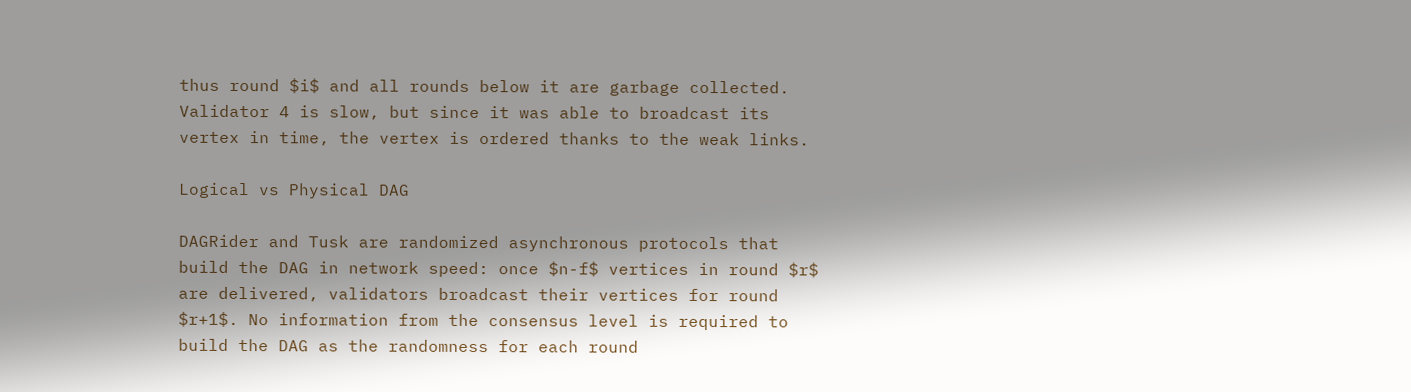thus round $i$ and all rounds below it are garbage collected. Validator 4 is slow, but since it was able to broadcast its vertex in time, the vertex is ordered thanks to the weak links.

Logical vs Physical DAG

DAGRider and Tusk are randomized asynchronous protocols that build the DAG in network speed: once $n-f$ vertices in round $r$ are delivered, validators broadcast their vertices for round $r+1$. No information from the consensus level is required to build the DAG as the randomness for each round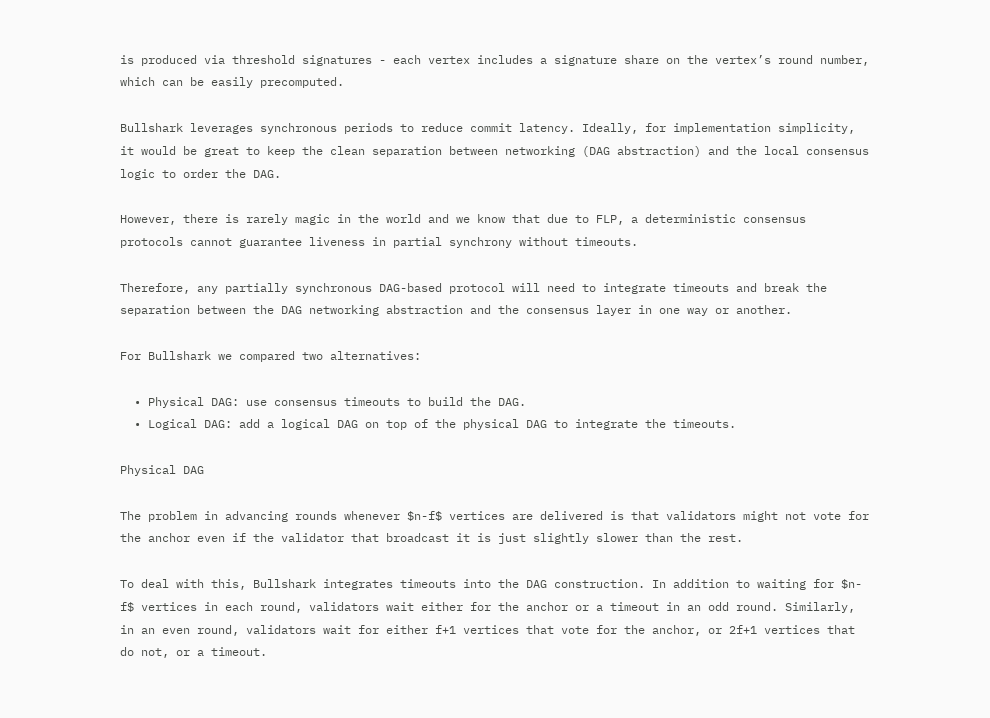is produced via threshold signatures - each vertex includes a signature share on the vertex’s round number, which can be easily precomputed.

Bullshark leverages synchronous periods to reduce commit latency. Ideally, for implementation simplicity, it would be great to keep the clean separation between networking (DAG abstraction) and the local consensus logic to order the DAG.

However, there is rarely magic in the world and we know that due to FLP, a deterministic consensus protocols cannot guarantee liveness in partial synchrony without timeouts.

Therefore, any partially synchronous DAG-based protocol will need to integrate timeouts and break the separation between the DAG networking abstraction and the consensus layer in one way or another.

For Bullshark we compared two alternatives:

  • Physical DAG: use consensus timeouts to build the DAG.
  • Logical DAG: add a logical DAG on top of the physical DAG to integrate the timeouts.

Physical DAG

The problem in advancing rounds whenever $n-f$ vertices are delivered is that validators might not vote for the anchor even if the validator that broadcast it is just slightly slower than the rest.

To deal with this, Bullshark integrates timeouts into the DAG construction. In addition to waiting for $n-f$ vertices in each round, validators wait either for the anchor or a timeout in an odd round. Similarly, in an even round, validators wait for either f+1 vertices that vote for the anchor, or 2f+1 vertices that do not, or a timeout.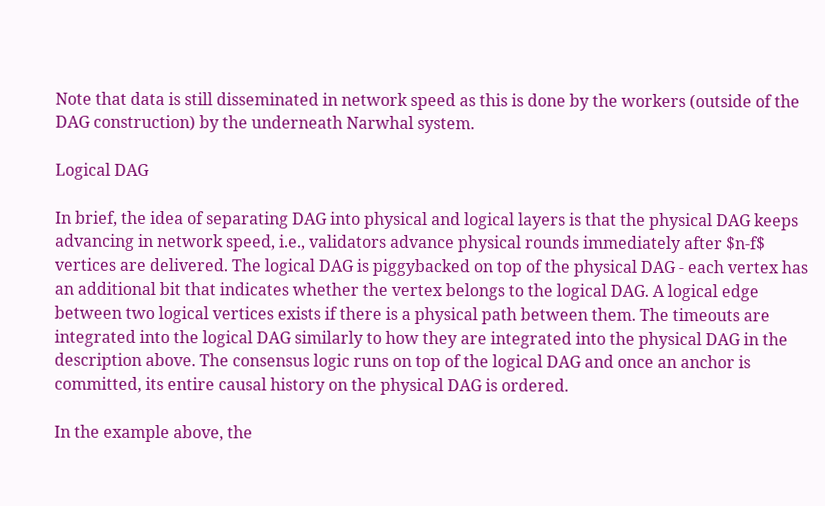Note that data is still disseminated in network speed as this is done by the workers (outside of the DAG construction) by the underneath Narwhal system.

Logical DAG

In brief, the idea of separating DAG into physical and logical layers is that the physical DAG keeps advancing in network speed, i.e., validators advance physical rounds immediately after $n-f$ vertices are delivered. The logical DAG is piggybacked on top of the physical DAG - each vertex has an additional bit that indicates whether the vertex belongs to the logical DAG. A logical edge between two logical vertices exists if there is a physical path between them. The timeouts are integrated into the logical DAG similarly to how they are integrated into the physical DAG in the description above. The consensus logic runs on top of the logical DAG and once an anchor is committed, its entire causal history on the physical DAG is ordered.

In the example above, the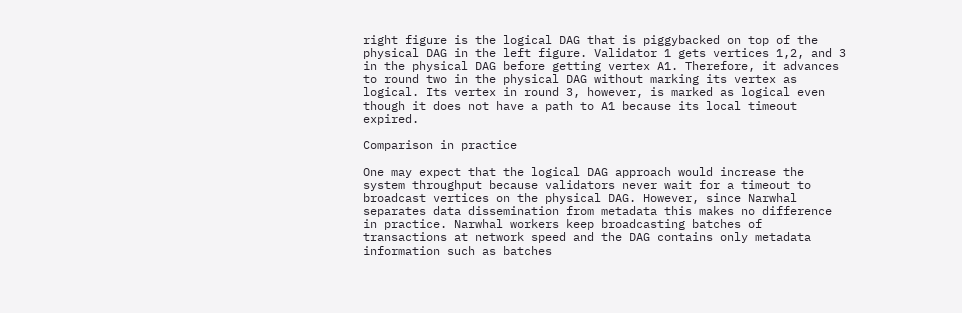right figure is the logical DAG that is piggybacked on top of the physical DAG in the left figure. Validator 1 gets vertices 1,2, and 3 in the physical DAG before getting vertex A1. Therefore, it advances to round two in the physical DAG without marking its vertex as logical. Its vertex in round 3, however, is marked as logical even though it does not have a path to A1 because its local timeout expired.

Comparison in practice

One may expect that the logical DAG approach would increase the system throughput because validators never wait for a timeout to broadcast vertices on the physical DAG. However, since Narwhal separates data dissemination from metadata this makes no difference in practice. Narwhal workers keep broadcasting batches of transactions at network speed and the DAG contains only metadata information such as batches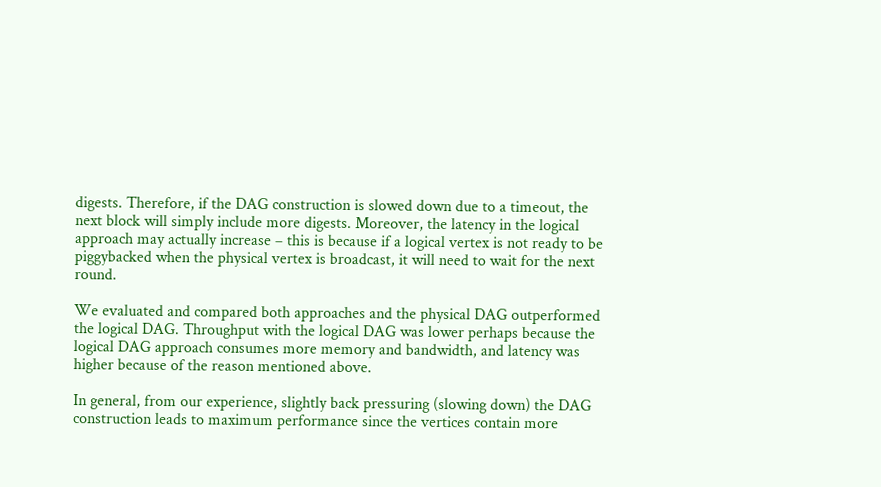digests. Therefore, if the DAG construction is slowed down due to a timeout, the next block will simply include more digests. Moreover, the latency in the logical approach may actually increase – this is because if a logical vertex is not ready to be piggybacked when the physical vertex is broadcast, it will need to wait for the next round.

We evaluated and compared both approaches and the physical DAG outperformed the logical DAG. Throughput with the logical DAG was lower perhaps because the logical DAG approach consumes more memory and bandwidth, and latency was higher because of the reason mentioned above.

In general, from our experience, slightly back pressuring (slowing down) the DAG construction leads to maximum performance since the vertices contain more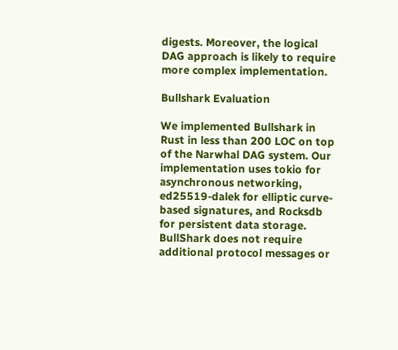digests. Moreover, the logical DAG approach is likely to require more complex implementation.

Bullshark Evaluation

We implemented Bullshark in Rust in less than 200 LOC on top of the Narwhal DAG system. Our implementation uses tokio for asynchronous networking, ed25519-dalek for elliptic curve-based signatures, and Rocksdb for persistent data storage. BullShark does not require additional protocol messages or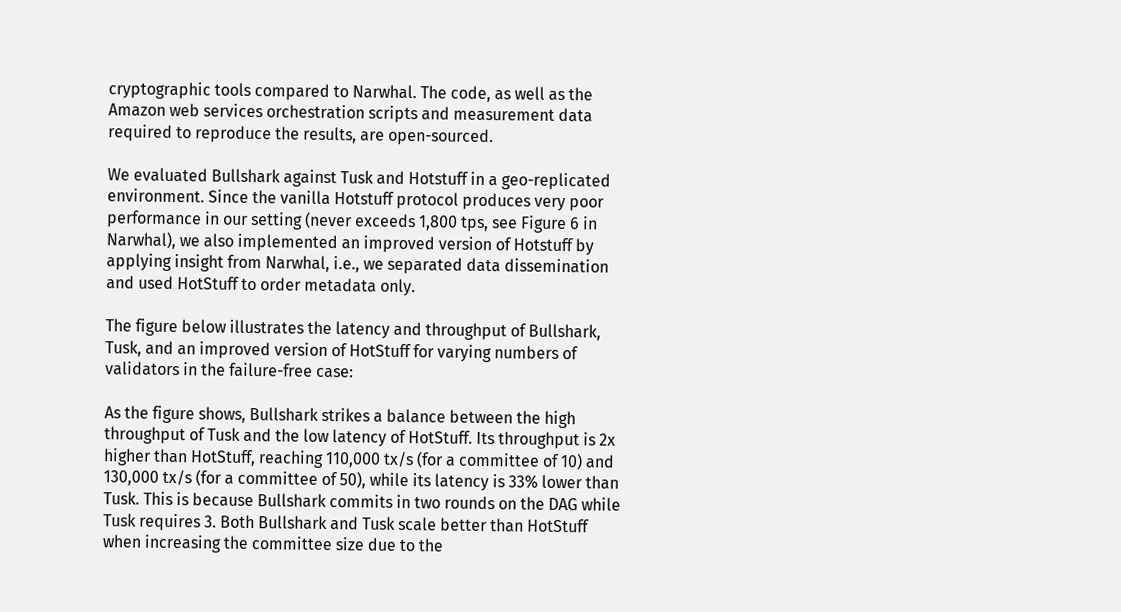cryptographic tools compared to Narwhal. The code, as well as the Amazon web services orchestration scripts and measurement data required to reproduce the results, are open-sourced.

We evaluated Bullshark against Tusk and Hotstuff in a geo-replicated environment. Since the vanilla Hotstuff protocol produces very poor performance in our setting (never exceeds 1,800 tps, see Figure 6 in Narwhal), we also implemented an improved version of Hotstuff by applying insight from Narwhal, i.e., we separated data dissemination and used HotStuff to order metadata only.

The figure below illustrates the latency and throughput of Bullshark, Tusk, and an improved version of HotStuff for varying numbers of validators in the failure-free case:

As the figure shows, Bullshark strikes a balance between the high throughput of Tusk and the low latency of HotStuff. Its throughput is 2x higher than HotStuff, reaching 110,000 tx/s (for a committee of 10) and 130,000 tx/s (for a committee of 50), while its latency is 33% lower than Tusk. This is because Bullshark commits in two rounds on the DAG while Tusk requires 3. Both Bullshark and Tusk scale better than HotStuff when increasing the committee size due to the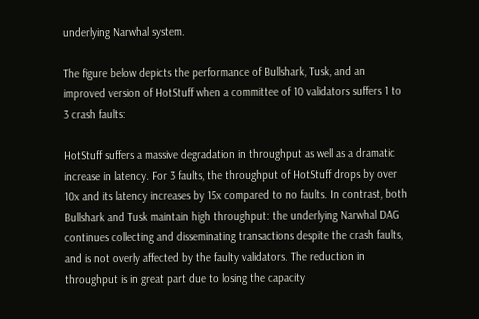underlying Narwhal system.

The figure below depicts the performance of Bullshark, Tusk, and an improved version of HotStuff when a committee of 10 validators suffers 1 to 3 crash faults:

HotStuff suffers a massive degradation in throughput as well as a dramatic increase in latency. For 3 faults, the throughput of HotStuff drops by over 10x and its latency increases by 15x compared to no faults. In contrast, both Bullshark and Tusk maintain high throughput: the underlying Narwhal DAG continues collecting and disseminating transactions despite the crash faults, and is not overly affected by the faulty validators. The reduction in throughput is in great part due to losing the capacity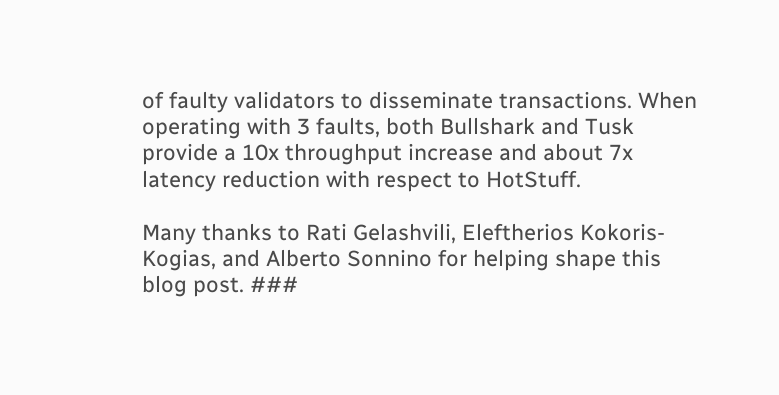of faulty validators to disseminate transactions. When operating with 3 faults, both Bullshark and Tusk provide a 10x throughput increase and about 7x latency reduction with respect to HotStuff.

Many thanks to Rati Gelashvili, Eleftherios Kokoris-Kogias, and Alberto Sonnino for helping shape this blog post. ###